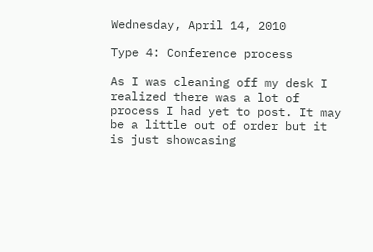Wednesday, April 14, 2010

Type 4: Conference process

As I was cleaning off my desk I realized there was a lot of process I had yet to post. It may be a little out of order but it is just showcasing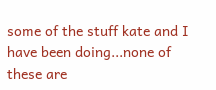some of the stuff kate and I have been doing...none of these are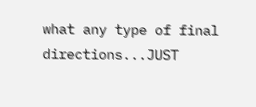what any type of final directions...JUST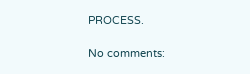PROCESS.

No comments: